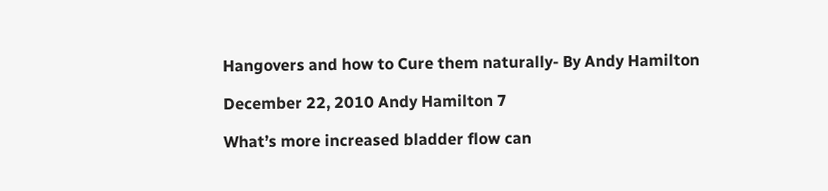Hangovers and how to Cure them naturally- By Andy Hamilton

December 22, 2010 Andy Hamilton 7

What’s more increased bladder flow can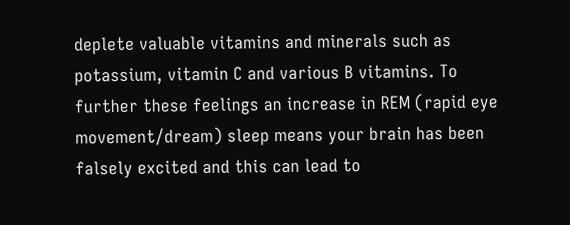deplete valuable vitamins and minerals such as potassium, vitamin C and various B vitamins. To further these feelings an increase in REM (rapid eye movement/dream) sleep means your brain has been falsely excited and this can lead to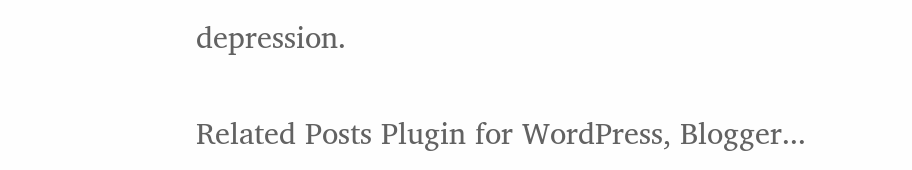depression.

Related Posts Plugin for WordPress, Blogger...